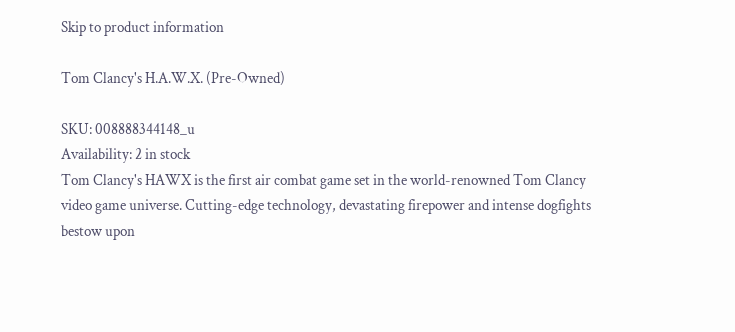Skip to product information

Tom Clancy's H.A.W.X. (Pre-Owned)

SKU: 008888344148_u
Availability: 2 in stock
Tom Clancy's HAWX is the first air combat game set in the world-renowned Tom Clancy video game universe. Cutting-edge technology, devastating firepower and intense dogfights bestow upon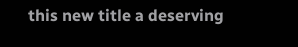this new title a deserving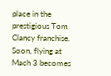place in the prestigious Tom Clancy franchise. Soon, flying at Mach 3 becomes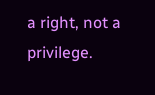a right, not a privilege.